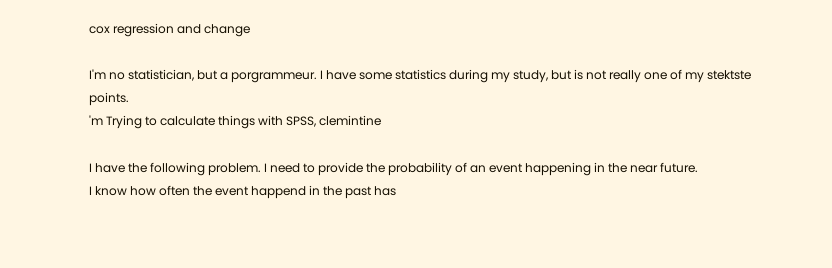cox regression and change

I'm no statistician, but a porgrammeur. I have some statistics during my study, but is not really one of my stektste points.
'm Trying to calculate things with SPSS, clemintine

I have the following problem. I need to provide the probability of an event happening in the near future.
I know how often the event happend in the past has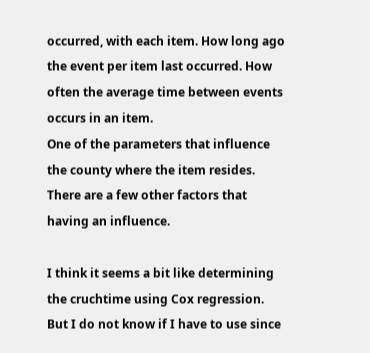occurred, with each item. How long ago the event per item last occurred. How often the average time between events occurs in an item.
One of the parameters that influence the county where the item resides. There are a few other factors that having an influence.

I think it seems a bit like determining the cruchtime using Cox regression.
But I do not know if I have to use since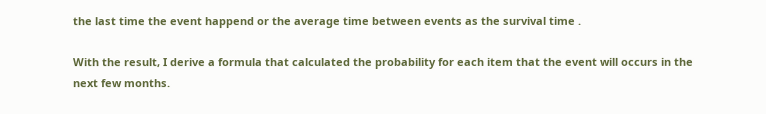the last time the event happend or the average time between events as the survival time .

With the result, I derive a formula that calculated the probability for each item that the event will occurs in the next few months.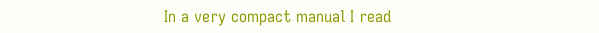In a very compact manual I read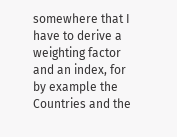somewhere that I have to derive a weighting factor and an index, for by example the Countries and the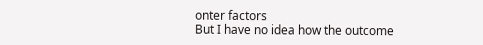onter factors
But I have no idea how the outcome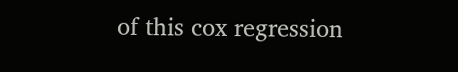of this cox regression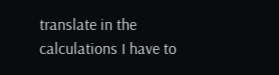translate in the calculations I have to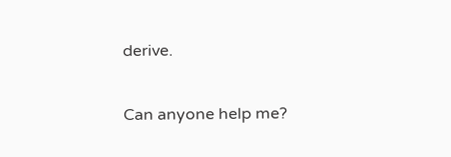derive.

Can anyone help me?